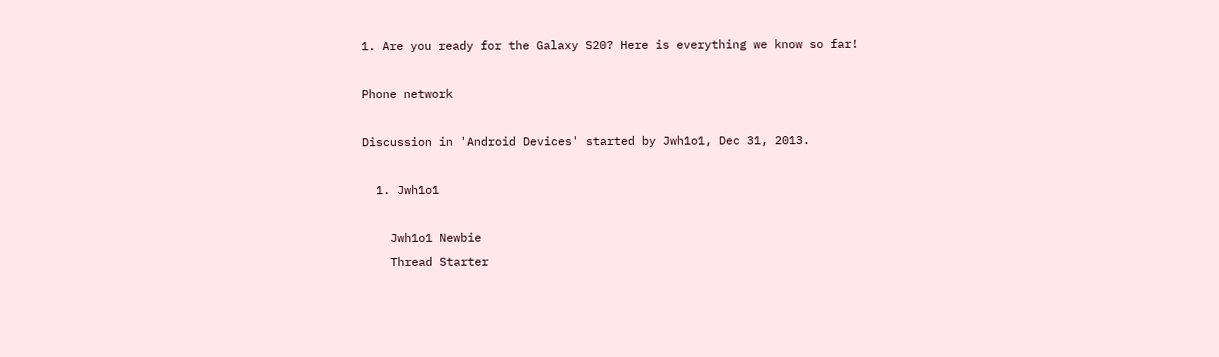1. Are you ready for the Galaxy S20? Here is everything we know so far!

Phone network

Discussion in 'Android Devices' started by Jwh1o1, Dec 31, 2013.

  1. Jwh1o1

    Jwh1o1 Newbie
    Thread Starter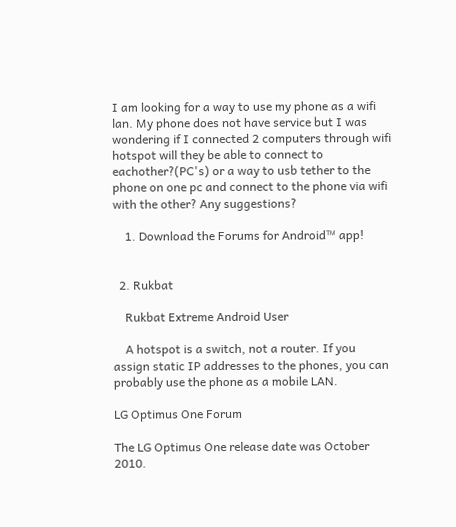I am looking for a way to use my phone as a wifi lan. My phone does not have service but I was wondering if I connected 2 computers through wifi hotspot will they be able to connect to eachother?(PC's) or a way to usb tether to the phone on one pc and connect to the phone via wifi with the other? Any suggestions?

    1. Download the Forums for Android™ app!


  2. Rukbat

    Rukbat Extreme Android User

    A hotspot is a switch, not a router. If you assign static IP addresses to the phones, you can probably use the phone as a mobile LAN.

LG Optimus One Forum

The LG Optimus One release date was October 2010.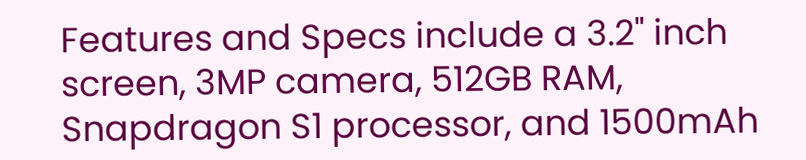Features and Specs include a 3.2" inch screen, 3MP camera, 512GB RAM, Snapdragon S1 processor, and 1500mAh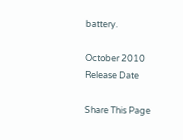battery.

October 2010
Release Date

Share This Page